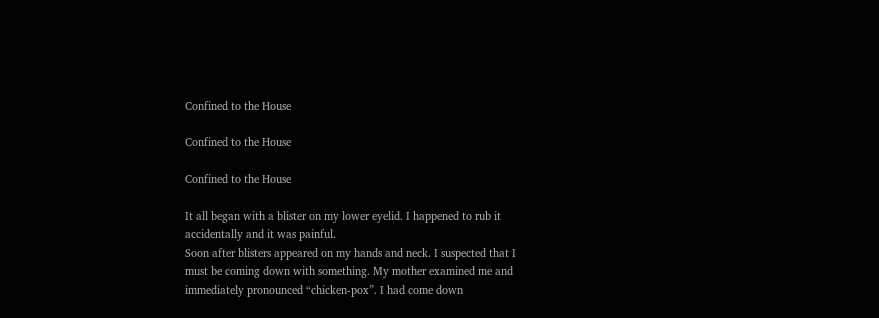Confined to the House

Confined to the House

Confined to the House

It all began with a blister on my lower eyelid. I happened to rub it accidentally and it was painful.
Soon after blisters appeared on my hands and neck. I suspected that I must be coming down with something. My mother examined me and immediately pronounced “chicken-pox”. I had come down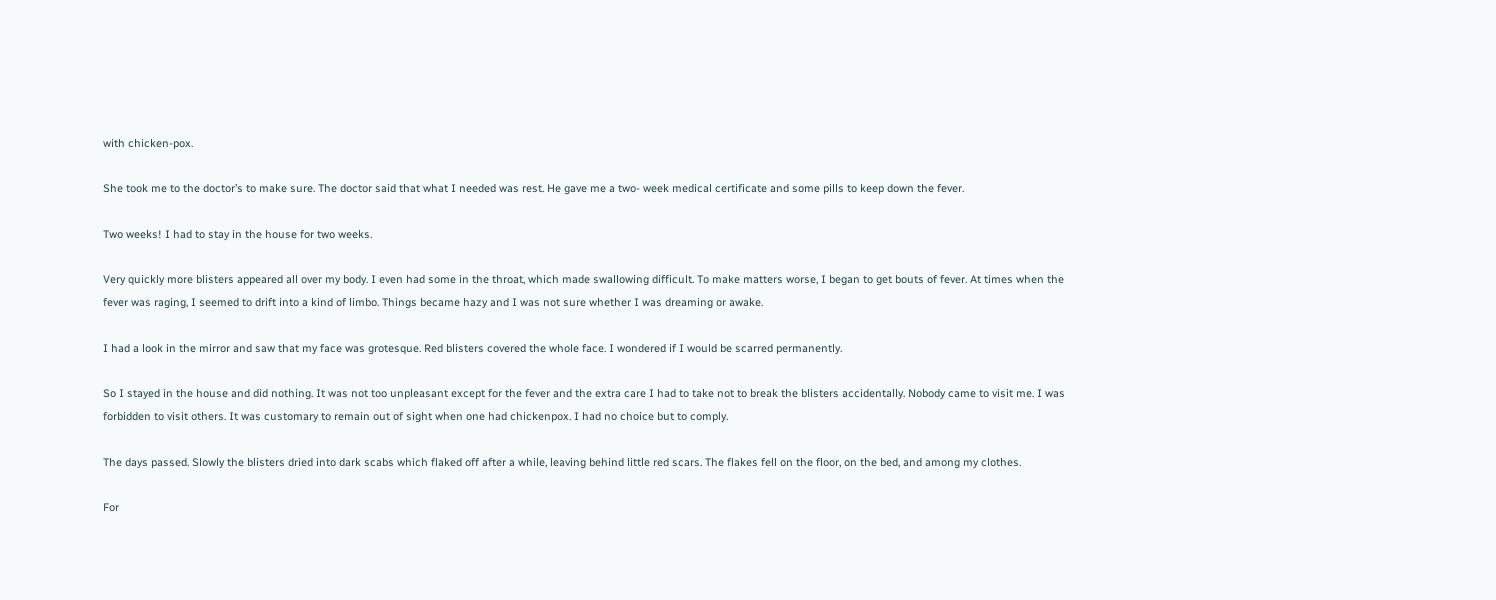with chicken-pox.

She took me to the doctor’s to make sure. The doctor said that what I needed was rest. He gave me a two- week medical certificate and some pills to keep down the fever.

Two weeks! I had to stay in the house for two weeks.

Very quickly more blisters appeared all over my body. I even had some in the throat, which made swallowing difficult. To make matters worse, I began to get bouts of fever. At times when the fever was raging, I seemed to drift into a kind of limbo. Things became hazy and I was not sure whether I was dreaming or awake.

I had a look in the mirror and saw that my face was grotesque. Red blisters covered the whole face. I wondered if I would be scarred permanently.

So I stayed in the house and did nothing. It was not too unpleasant except for the fever and the extra care I had to take not to break the blisters accidentally. Nobody came to visit me. I was forbidden to visit others. It was customary to remain out of sight when one had chickenpox. I had no choice but to comply.

The days passed. Slowly the blisters dried into dark scabs which flaked off after a while, leaving behind little red scars. The flakes fell on the floor, on the bed, and among my clothes.

For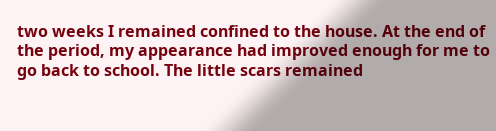two weeks I remained confined to the house. At the end of the period, my appearance had improved enough for me to go back to school. The little scars remained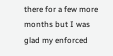there for a few more months but I was glad my enforced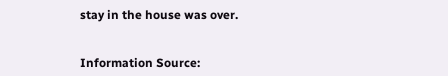stay in the house was over.


Information Source: